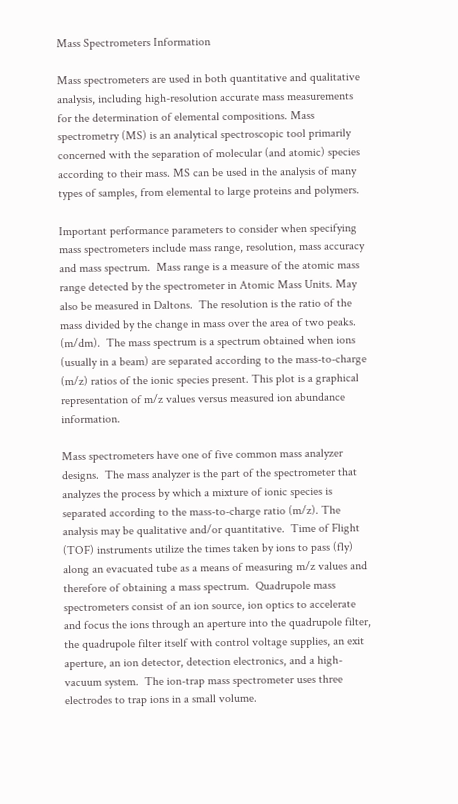Mass Spectrometers Information

Mass spectrometers are used in both quantitative and qualitative analysis, including high-resolution accurate mass measurements for the determination of elemental compositions. Mass spectrometry (MS) is an analytical spectroscopic tool primarily concerned with the separation of molecular (and atomic) species according to their mass. MS can be used in the analysis of many types of samples, from elemental to large proteins and polymers.

Important performance parameters to consider when specifying mass spectrometers include mass range, resolution, mass accuracy and mass spectrum.  Mass range is a measure of the atomic mass range detected by the spectrometer in Atomic Mass Units. May also be measured in Daltons.  The resolution is the ratio of the mass divided by the change in mass over the area of two peaks. (m/dm).  The mass spectrum is a spectrum obtained when ions (usually in a beam) are separated according to the mass-to-charge (m/z) ratios of the ionic species present. This plot is a graphical representation of m/z values versus measured ion abundance information.

Mass spectrometers have one of five common mass analyzer designs.  The mass analyzer is the part of the spectrometer that analyzes the process by which a mixture of ionic species is separated according to the mass-to-charge ratio (m/z). The analysis may be qualitative and/or quantitative.  Time of Flight (TOF) instruments utilize the times taken by ions to pass (fly) along an evacuated tube as a means of measuring m/z values and therefore of obtaining a mass spectrum.  Quadrupole mass spectrometers consist of an ion source, ion optics to accelerate and focus the ions through an aperture into the quadrupole filter, the quadrupole filter itself with control voltage supplies, an exit aperture, an ion detector, detection electronics, and a high-vacuum system.  The ion-trap mass spectrometer uses three electrodes to trap ions in a small volume.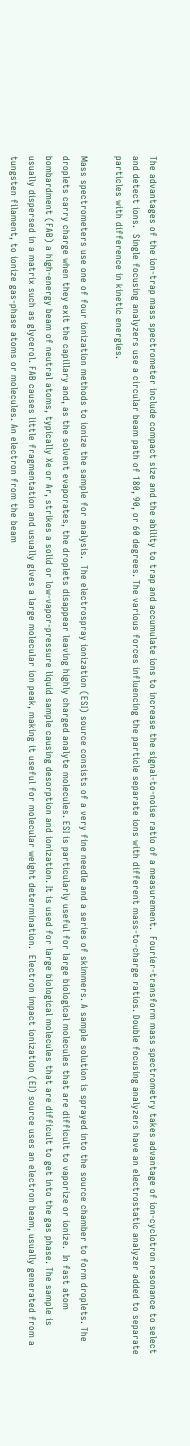The advantages of the ion-trap mass spectrometer include compact size and the ability to trap and accumulate ions to increase the signal-to-noise ratio of a measurement.  Fourier-transform mass spectrometry takes advantage of ion-cyclotron resonance to select and detect ions.  Single focusing analyzers use a circular beam path of 180, 90, or 60 degrees. The various forces influencing the particle separate ions with different mass-to-charge ratios. Double focusing analyzers have an electrostatic analyzer added to separate particles with difference in kinetic energies.

Mass spectrometers use one of four ionization methods to ionize the sample for analysis.  The electrospray ionization (ESI) source consists of a very fine needle and a series of skimmers. A sample solution is sprayed into the source chamber to form droplets. The droplets carry charge when they exit the capillary and, as the solvent evaporates, the droplets disappear leaving highly charged analyte molecules. ESI is particularly useful for large biological molecules that are difficult to vaporize or ionize.  In fast atom bombardment (FAB) a high-energy beam of neutral atoms, typically Xe or Ar, strikes a solid or low-vapor-pressure liquid sample causing desorption and ionization. It is used for large biological molecules that are difficult to get into the gas phase. The sample is usually dispersed in a matrix such as glycerol. FAB causes little fragmentation and usually gives a large molecular ion peak, making it useful for molecular weight determination.  Electron impact ionization (EI) source uses an electron beam, usually generated from a tungsten filament, to ionize gas-phase atoms or molecules. An electron from the beam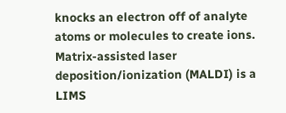knocks an electron off of analyte atoms or molecules to create ions.  Matrix-assisted laser deposition/ionization (MALDI) is a LIMS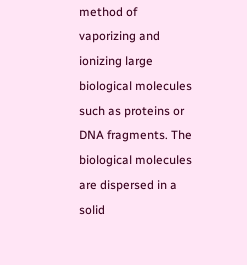method of vaporizing and ionizing large biological molecules such as proteins or DNA fragments. The biological molecules are dispersed in a solid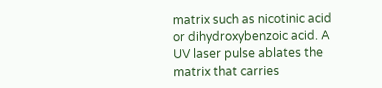matrix such as nicotinic acid or dihydroxybenzoic acid. A UV laser pulse ablates the matrix that carries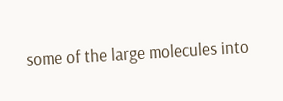some of the large molecules into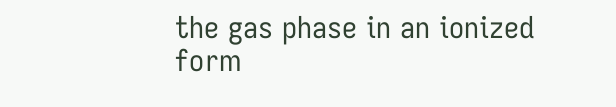the gas phase in an ionized form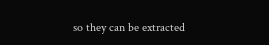so they can be extracted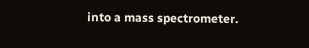into a mass spectrometer.